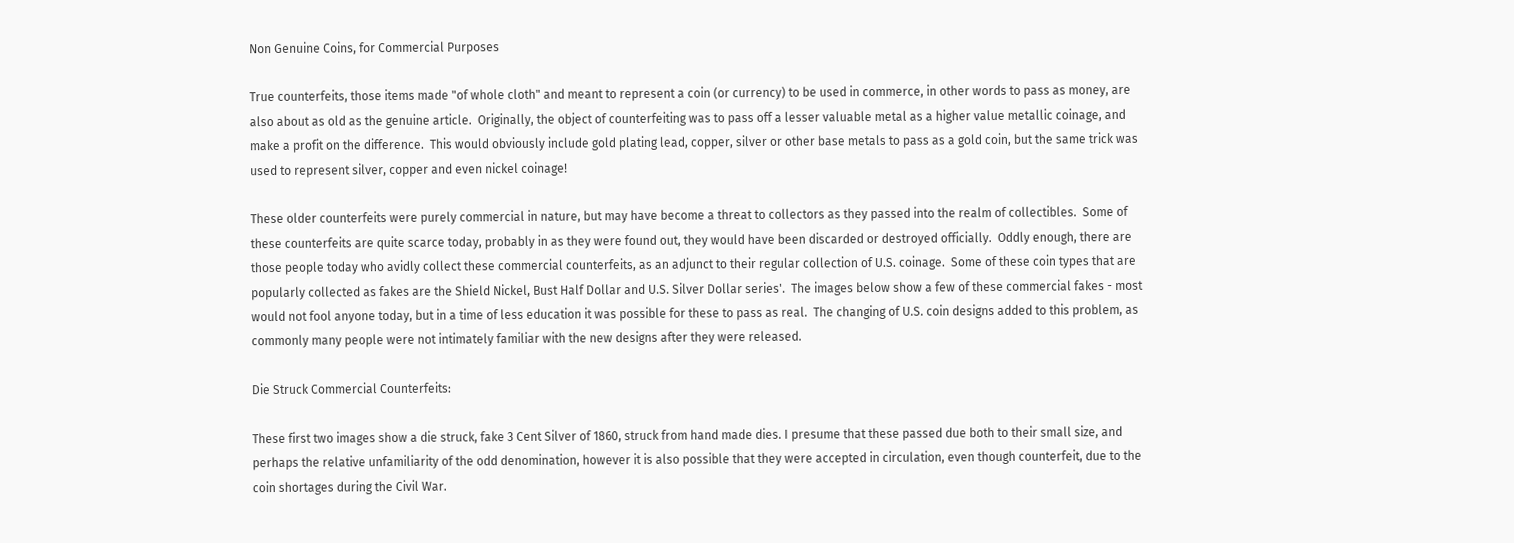Non Genuine Coins, for Commercial Purposes

True counterfeits, those items made "of whole cloth" and meant to represent a coin (or currency) to be used in commerce, in other words to pass as money, are also about as old as the genuine article.  Originally, the object of counterfeiting was to pass off a lesser valuable metal as a higher value metallic coinage, and make a profit on the difference.  This would obviously include gold plating lead, copper, silver or other base metals to pass as a gold coin, but the same trick was used to represent silver, copper and even nickel coinage!

These older counterfeits were purely commercial in nature, but may have become a threat to collectors as they passed into the realm of collectibles.  Some of these counterfeits are quite scarce today, probably in as they were found out, they would have been discarded or destroyed officially.  Oddly enough, there are those people today who avidly collect these commercial counterfeits, as an adjunct to their regular collection of U.S. coinage.  Some of these coin types that are popularly collected as fakes are the Shield Nickel, Bust Half Dollar and U.S. Silver Dollar series'.  The images below show a few of these commercial fakes - most would not fool anyone today, but in a time of less education it was possible for these to pass as real.  The changing of U.S. coin designs added to this problem, as commonly many people were not intimately familiar with the new designs after they were released.

Die Struck Commercial Counterfeits:

These first two images show a die struck, fake 3 Cent Silver of 1860, struck from hand made dies. I presume that these passed due both to their small size, and perhaps the relative unfamiliarity of the odd denomination, however it is also possible that they were accepted in circulation, even though counterfeit, due to the coin shortages during the Civil War.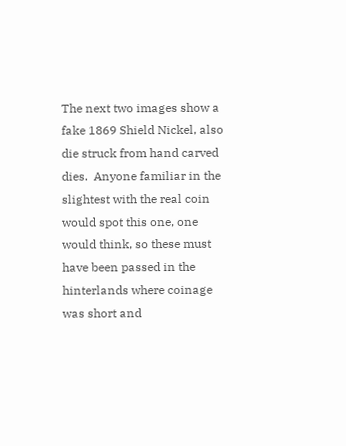The next two images show a fake 1869 Shield Nickel, also die struck from hand carved dies.  Anyone familiar in the slightest with the real coin would spot this one, one would think, so these must have been passed in the hinterlands where coinage was short and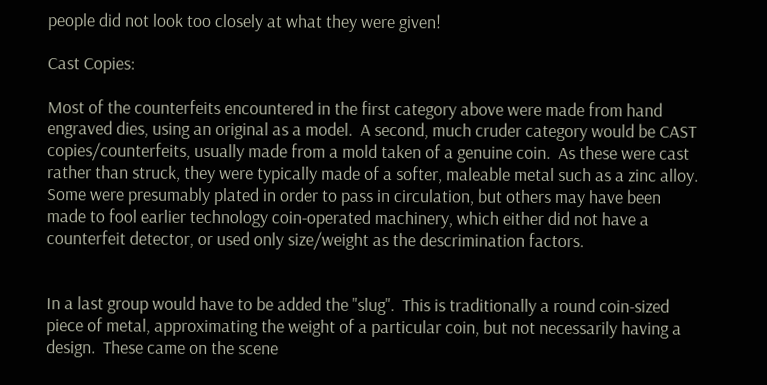people did not look too closely at what they were given!

Cast Copies:

Most of the counterfeits encountered in the first category above were made from hand engraved dies, using an original as a model.  A second, much cruder category would be CAST copies/counterfeits, usually made from a mold taken of a genuine coin.  As these were cast rather than struck, they were typically made of a softer, maleable metal such as a zinc alloy.  Some were presumably plated in order to pass in circulation, but others may have been made to fool earlier technology coin-operated machinery, which either did not have a counterfeit detector, or used only size/weight as the descrimination factors.


In a last group would have to be added the "slug".  This is traditionally a round coin-sized piece of metal, approximating the weight of a particular coin, but not necessarily having a design.  These came on the scene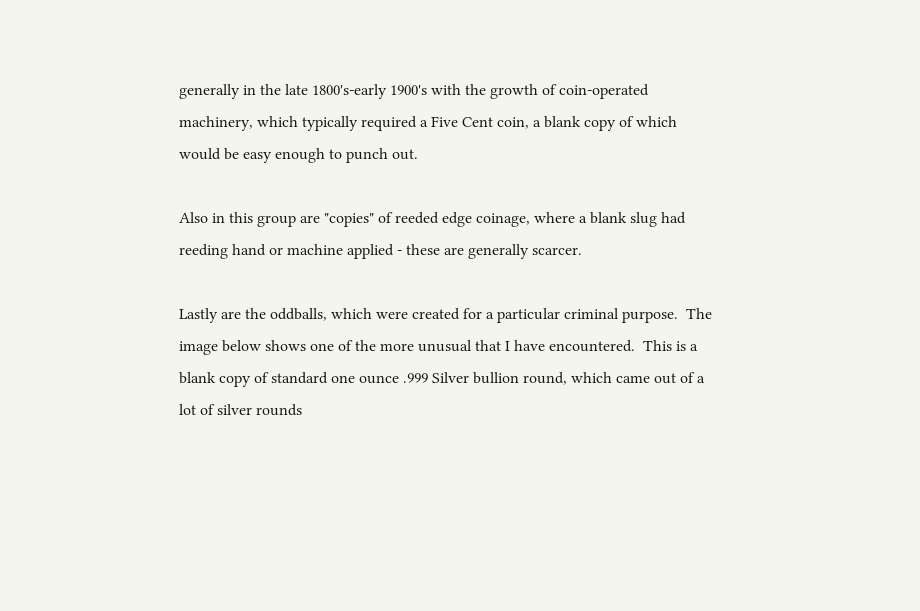generally in the late 1800's-early 1900's with the growth of coin-operated machinery, which typically required a Five Cent coin, a blank copy of which would be easy enough to punch out.

Also in this group are "copies" of reeded edge coinage, where a blank slug had reeding hand or machine applied - these are generally scarcer.

Lastly are the oddballs, which were created for a particular criminal purpose.  The image below shows one of the more unusual that I have encountered.  This is a blank copy of standard one ounce .999 Silver bullion round, which came out of a lot of silver rounds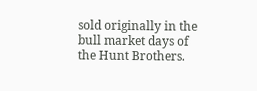sold originally in the bull market days of the Hunt Brothers.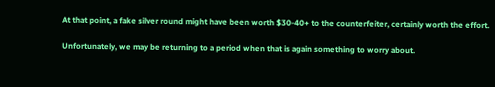At that point, a fake silver round might have been worth $30-40+ to the counterfeiter, certainly worth the effort.

Unfortunately, we may be returning to a period when that is again something to worry about.